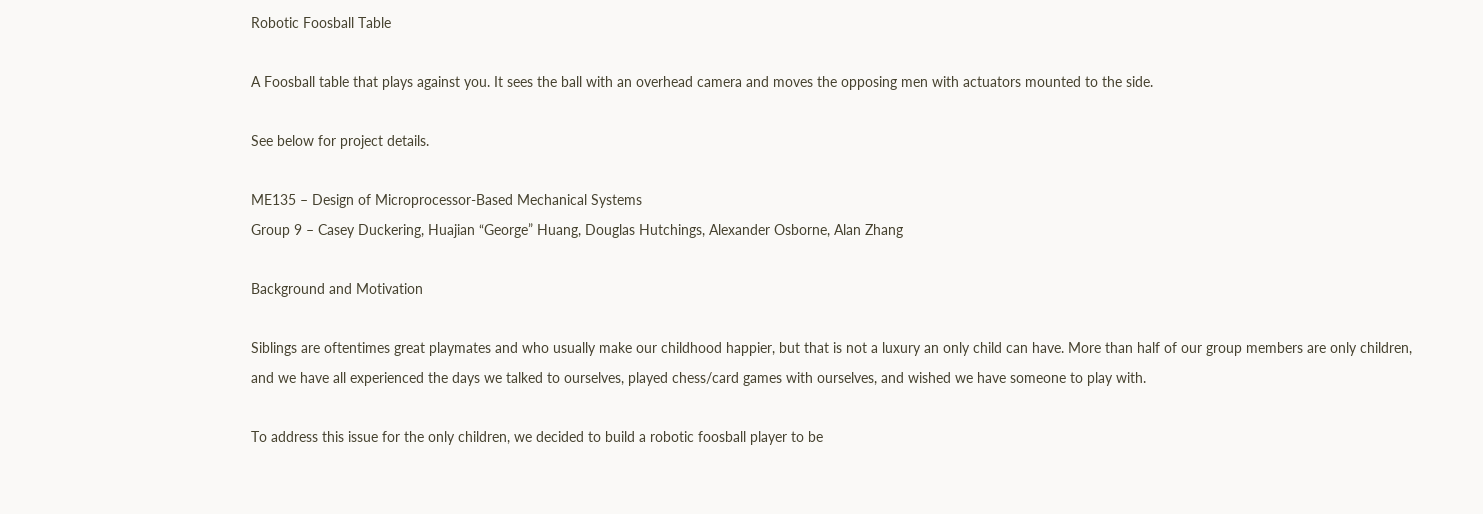Robotic Foosball Table

A Foosball table that plays against you. It sees the ball with an overhead camera and moves the opposing men with actuators mounted to the side.

See below for project details.

ME135 – Design of Microprocessor-Based Mechanical Systems
Group 9 – Casey Duckering, Huajian “George” Huang, Douglas Hutchings, Alexander Osborne, Alan Zhang

Background and Motivation

Siblings are oftentimes great playmates and who usually make our childhood happier, but that is not a luxury an only child can have. More than half of our group members are only children, and we have all experienced the days we talked to ourselves, played chess/card games with ourselves, and wished we have someone to play with.

To address this issue for the only children, we decided to build a robotic foosball player to be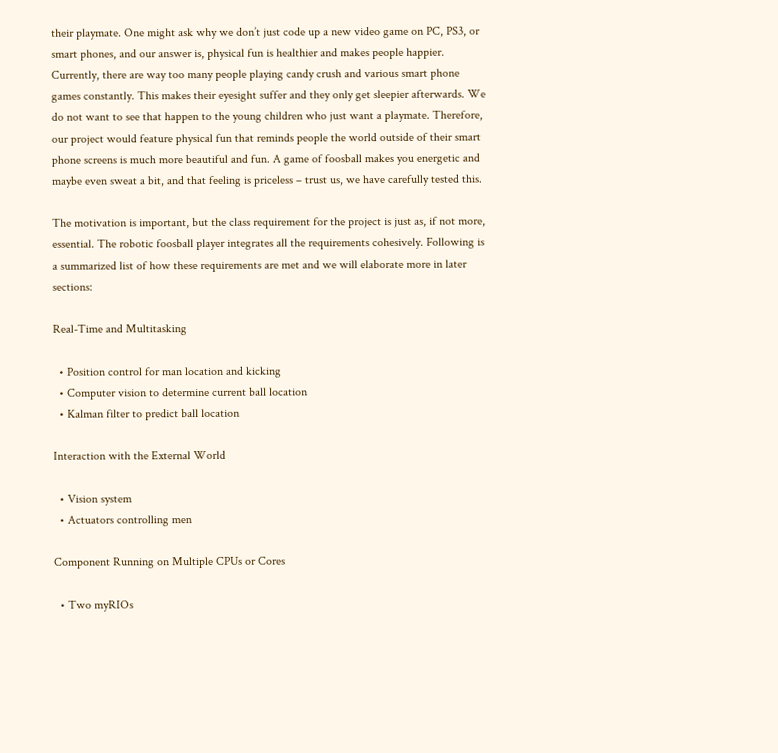their playmate. One might ask why we don’t just code up a new video game on PC, PS3, or smart phones, and our answer is, physical fun is healthier and makes people happier. Currently, there are way too many people playing candy crush and various smart phone games constantly. This makes their eyesight suffer and they only get sleepier afterwards. We do not want to see that happen to the young children who just want a playmate. Therefore, our project would feature physical fun that reminds people the world outside of their smart phone screens is much more beautiful and fun. A game of foosball makes you energetic and maybe even sweat a bit, and that feeling is priceless – trust us, we have carefully tested this.

The motivation is important, but the class requirement for the project is just as, if not more, essential. The robotic foosball player integrates all the requirements cohesively. Following is a summarized list of how these requirements are met and we will elaborate more in later sections:

Real-Time and Multitasking

  • Position control for man location and kicking
  • Computer vision to determine current ball location
  • Kalman filter to predict ball location

Interaction with the External World

  • Vision system
  • Actuators controlling men

Component Running on Multiple CPUs or Cores

  • Two myRIOs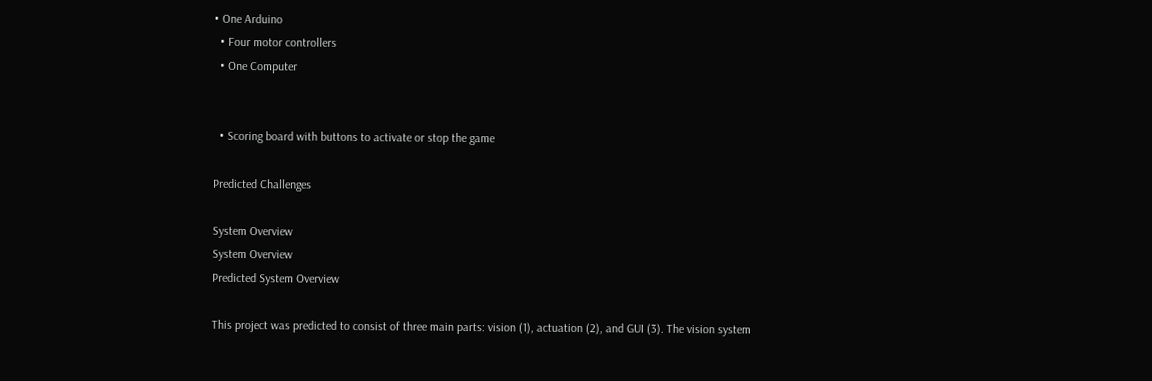• One Arduino
  • Four motor controllers
  • One Computer


  • Scoring board with buttons to activate or stop the game

Predicted Challenges

System Overview
System Overview
Predicted System Overview

This project was predicted to consist of three main parts: vision (1), actuation (2), and GUI (3). The vision system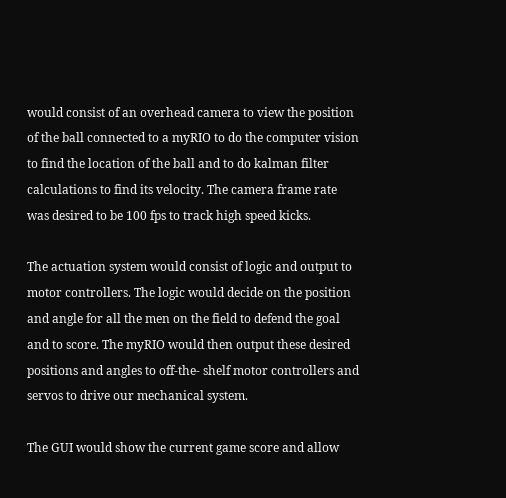would consist of an overhead camera to view the position of the ball connected to a myRIO to do the computer vision to find the location of the ball and to do kalman filter calculations to find its velocity. The camera frame rate was desired to be 100 fps to track high speed kicks.

The actuation system would consist of logic and output to motor controllers. The logic would decide on the position and angle for all the men on the field to defend the goal and to score. The myRIO would then output these desired positions and angles to off-the- shelf motor controllers and servos to drive our mechanical system.

The GUI would show the current game score and allow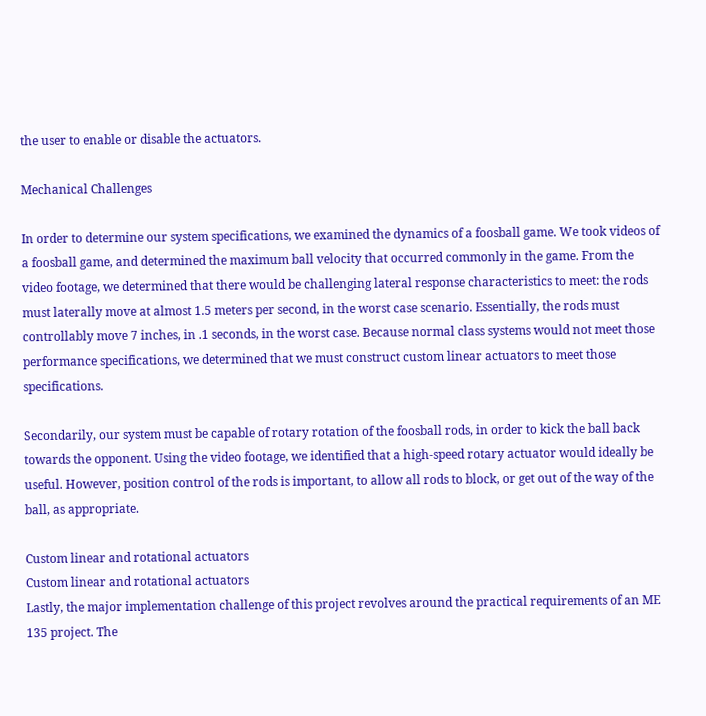the user to enable or disable the actuators.

Mechanical Challenges

In order to determine our system specifications, we examined the dynamics of a foosball game. We took videos of a foosball game, and determined the maximum ball velocity that occurred commonly in the game. From the video footage, we determined that there would be challenging lateral response characteristics to meet: the rods must laterally move at almost 1.5 meters per second, in the worst case scenario. Essentially, the rods must controllably move 7 inches, in .1 seconds, in the worst case. Because normal class systems would not meet those performance specifications, we determined that we must construct custom linear actuators to meet those specifications.

Secondarily, our system must be capable of rotary rotation of the foosball rods, in order to kick the ball back towards the opponent. Using the video footage, we identified that a high-speed rotary actuator would ideally be useful. However, position control of the rods is important, to allow all rods to block, or get out of the way of the ball, as appropriate.

Custom linear and rotational actuators
Custom linear and rotational actuators
Lastly, the major implementation challenge of this project revolves around the practical requirements of an ME 135 project. The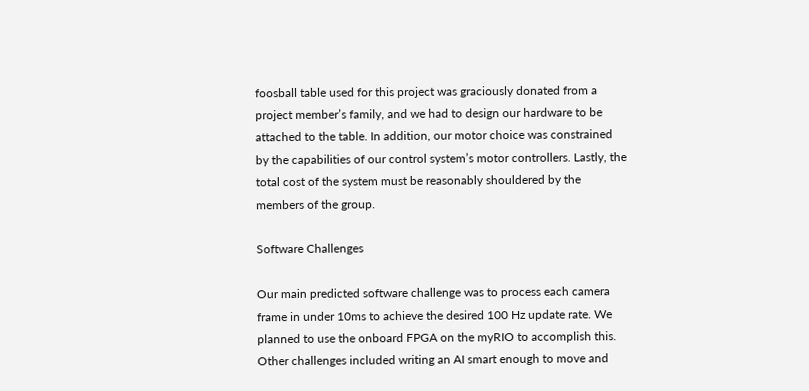foosball table used for this project was graciously donated from a project member’s family, and we had to design our hardware to be attached to the table. In addition, our motor choice was constrained by the capabilities of our control system’s motor controllers. Lastly, the total cost of the system must be reasonably shouldered by the members of the group.

Software Challenges

Our main predicted software challenge was to process each camera frame in under 10ms to achieve the desired 100 Hz update rate. We planned to use the onboard FPGA on the myRIO to accomplish this. Other challenges included writing an AI smart enough to move and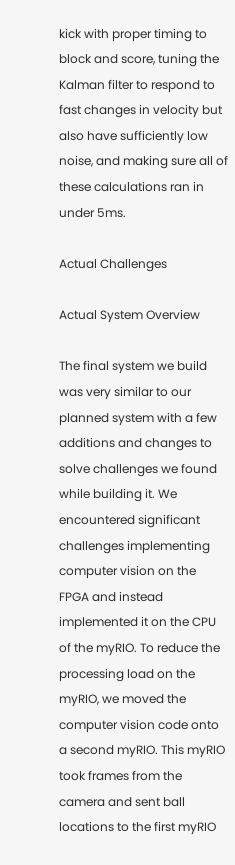kick with proper timing to block and score, tuning the Kalman filter to respond to fast changes in velocity but also have sufficiently low noise, and making sure all of these calculations ran in under 5ms.

Actual Challenges

Actual System Overview

The final system we build was very similar to our planned system with a few additions and changes to solve challenges we found while building it. We encountered significant challenges implementing computer vision on the FPGA and instead implemented it on the CPU of the myRIO. To reduce the processing load on the myRIO, we moved the computer vision code onto a second myRIO. This myRIO took frames from the camera and sent ball locations to the first myRIO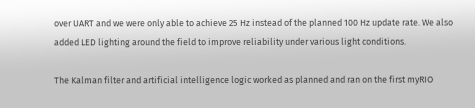over UART and we were only able to achieve 25 Hz instead of the planned 100 Hz update rate. We also added LED lighting around the field to improve reliability under various light conditions.

The Kalman filter and artificial intelligence logic worked as planned and ran on the first myRIO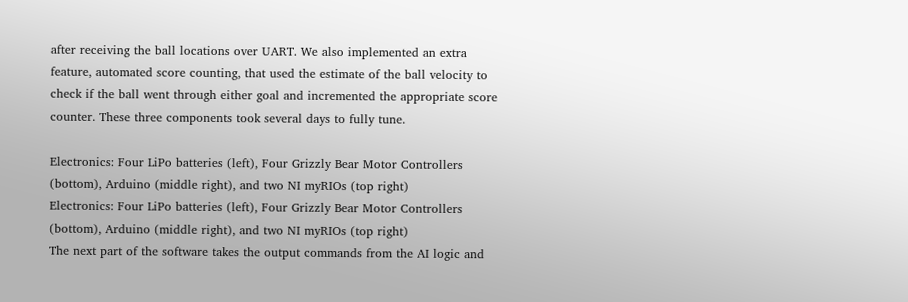after receiving the ball locations over UART. We also implemented an extra feature, automated score counting, that used the estimate of the ball velocity to check if the ball went through either goal and incremented the appropriate score counter. These three components took several days to fully tune.

Electronics: Four LiPo batteries (left), Four Grizzly Bear Motor Controllers (bottom), Arduino (middle right), and two NI myRIOs (top right)
Electronics: Four LiPo batteries (left), Four Grizzly Bear Motor Controllers (bottom), Arduino (middle right), and two NI myRIOs (top right)
The next part of the software takes the output commands from the AI logic and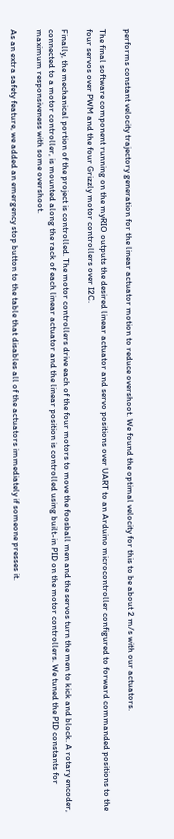performs constant velocity trajectory generation for the linear actuator motion to reduce overshoot. We found the optimal velocity for this to be about 2 m/s with our actuators.

The final software component running on the myRIO outputs the desired linear actuator and servo positions over UART to an Arduino microcontroller configured to forward commanded positions to the four servos over PWM and the four Grizzly motor controllers over I2C.

Finally, the mechanical portion of the project is controlled. The motor controllers drive each of the four motors to move the foosball men and the servos turn the men to kick and block. A rotary encoder, connected to a motor controller, is mounted along the rack of each linear actuator and the linear position is controlled using built-in PID on the motor controllers. We tuned the PID constants for maximum responsiveness with some overshoot.

As an extra safety feature, we added an emergency stop button to the table that disables all of the actuators immediately if someone presses it.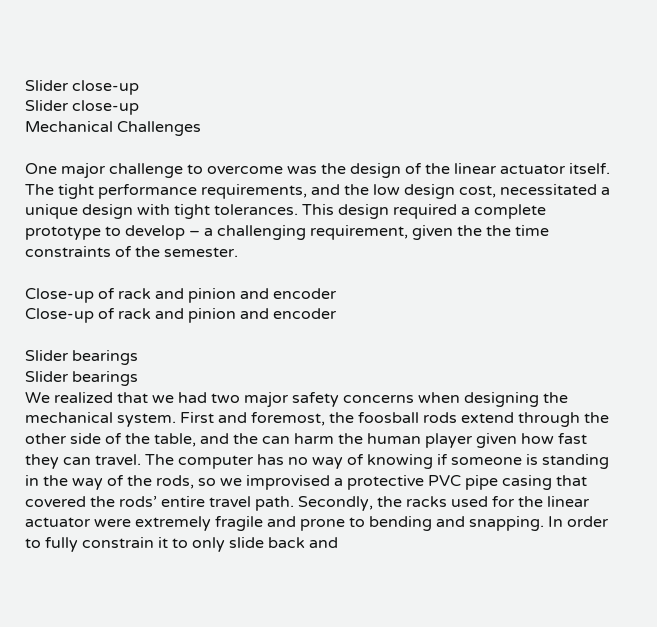Slider close-up
Slider close-up
Mechanical Challenges

One major challenge to overcome was the design of the linear actuator itself. The tight performance requirements, and the low design cost, necessitated a unique design with tight tolerances. This design required a complete prototype to develop – a challenging requirement, given the the time constraints of the semester.

Close-up of rack and pinion and encoder
Close-up of rack and pinion and encoder

Slider bearings
Slider bearings
We realized that we had two major safety concerns when designing the mechanical system. First and foremost, the foosball rods extend through the other side of the table, and the can harm the human player given how fast they can travel. The computer has no way of knowing if someone is standing in the way of the rods, so we improvised a protective PVC pipe casing that covered the rods’ entire travel path. Secondly, the racks used for the linear actuator were extremely fragile and prone to bending and snapping. In order to fully constrain it to only slide back and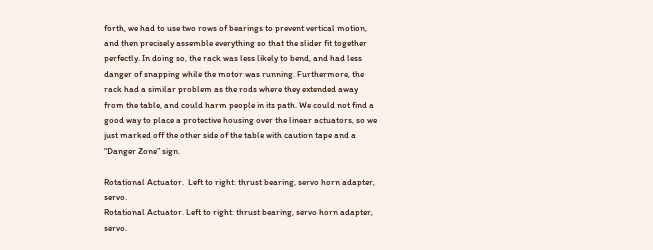forth, we had to use two rows of bearings to prevent vertical motion, and then precisely assemble everything so that the slider fit together perfectly. In doing so, the rack was less likely to bend, and had less danger of snapping while the motor was running. Furthermore, the rack had a similar problem as the rods where they extended away from the table, and could harm people in its path. We could not find a good way to place a protective housing over the linear actuators, so we just marked off the other side of the table with caution tape and a “Danger Zone” sign.

Rotational Actuator.  Left to right: thrust bearing, servo horn adapter, servo.
Rotational Actuator. Left to right: thrust bearing, servo horn adapter, servo.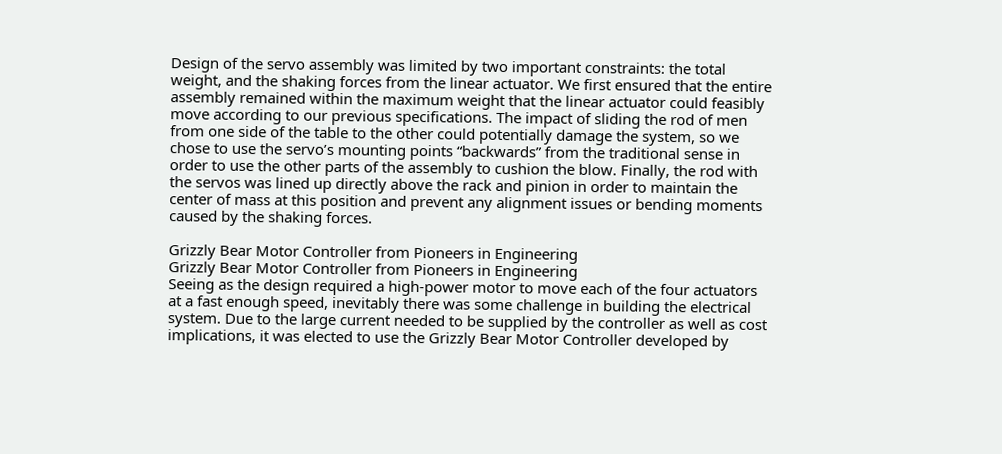Design of the servo assembly was limited by two important constraints: the total weight, and the shaking forces from the linear actuator. We first ensured that the entire assembly remained within the maximum weight that the linear actuator could feasibly move according to our previous specifications. The impact of sliding the rod of men from one side of the table to the other could potentially damage the system, so we chose to use the servo’s mounting points “backwards” from the traditional sense in order to use the other parts of the assembly to cushion the blow. Finally, the rod with the servos was lined up directly above the rack and pinion in order to maintain the center of mass at this position and prevent any alignment issues or bending moments caused by the shaking forces.

Grizzly Bear Motor Controller from Pioneers in Engineering
Grizzly Bear Motor Controller from Pioneers in Engineering
Seeing as the design required a high-power motor to move each of the four actuators at a fast enough speed, inevitably there was some challenge in building the electrical system. Due to the large current needed to be supplied by the controller as well as cost implications, it was elected to use the Grizzly Bear Motor Controller developed by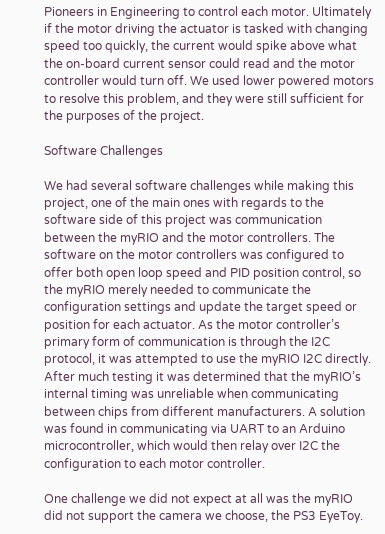Pioneers in Engineering to control each motor. Ultimately if the motor driving the actuator is tasked with changing speed too quickly, the current would spike above what the on-board current sensor could read and the motor controller would turn off. We used lower powered motors to resolve this problem, and they were still sufficient for the purposes of the project.

Software Challenges

We had several software challenges while making this project, one of the main ones with regards to the software side of this project was communication between the myRIO and the motor controllers. The software on the motor controllers was configured to offer both open loop speed and PID position control, so the myRIO merely needed to communicate the configuration settings and update the target speed or position for each actuator. As the motor controller’s primary form of communication is through the I2C protocol, it was attempted to use the myRIO I2C directly. After much testing it was determined that the myRIO’s internal timing was unreliable when communicating between chips from different manufacturers. A solution was found in communicating via UART to an Arduino microcontroller, which would then relay over I2C the configuration to each motor controller.

One challenge we did not expect at all was the myRIO did not support the camera we choose, the PS3 EyeToy.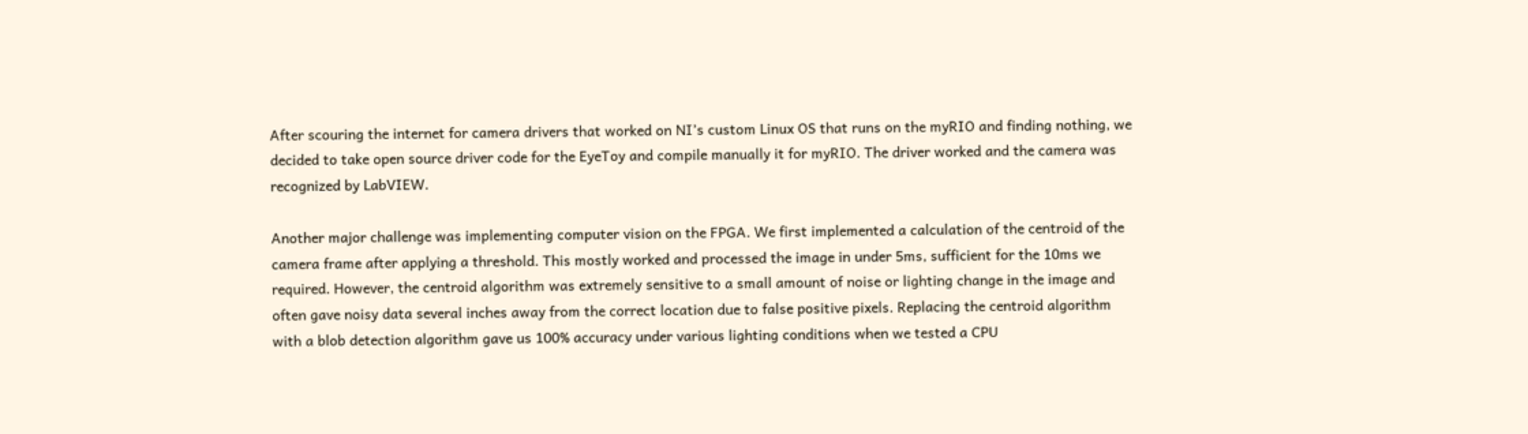After scouring the internet for camera drivers that worked on NI’s custom Linux OS that runs on the myRIO and finding nothing, we decided to take open source driver code for the EyeToy and compile manually it for myRIO. The driver worked and the camera was recognized by LabVIEW.

Another major challenge was implementing computer vision on the FPGA. We first implemented a calculation of the centroid of the camera frame after applying a threshold. This mostly worked and processed the image in under 5ms, sufficient for the 10ms we required. However, the centroid algorithm was extremely sensitive to a small amount of noise or lighting change in the image and often gave noisy data several inches away from the correct location due to false positive pixels. Replacing the centroid algorithm with a blob detection algorithm gave us 100% accuracy under various lighting conditions when we tested a CPU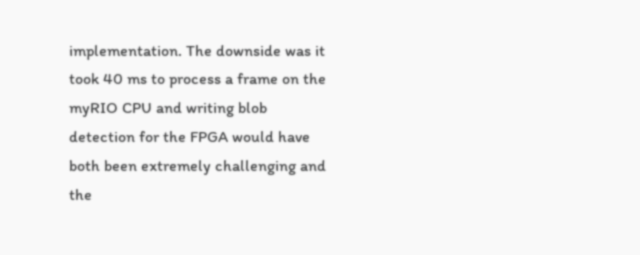implementation. The downside was it took 40 ms to process a frame on the myRIO CPU and writing blob detection for the FPGA would have both been extremely challenging and the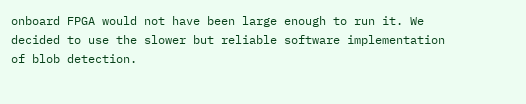onboard FPGA would not have been large enough to run it. We decided to use the slower but reliable software implementation of blob detection.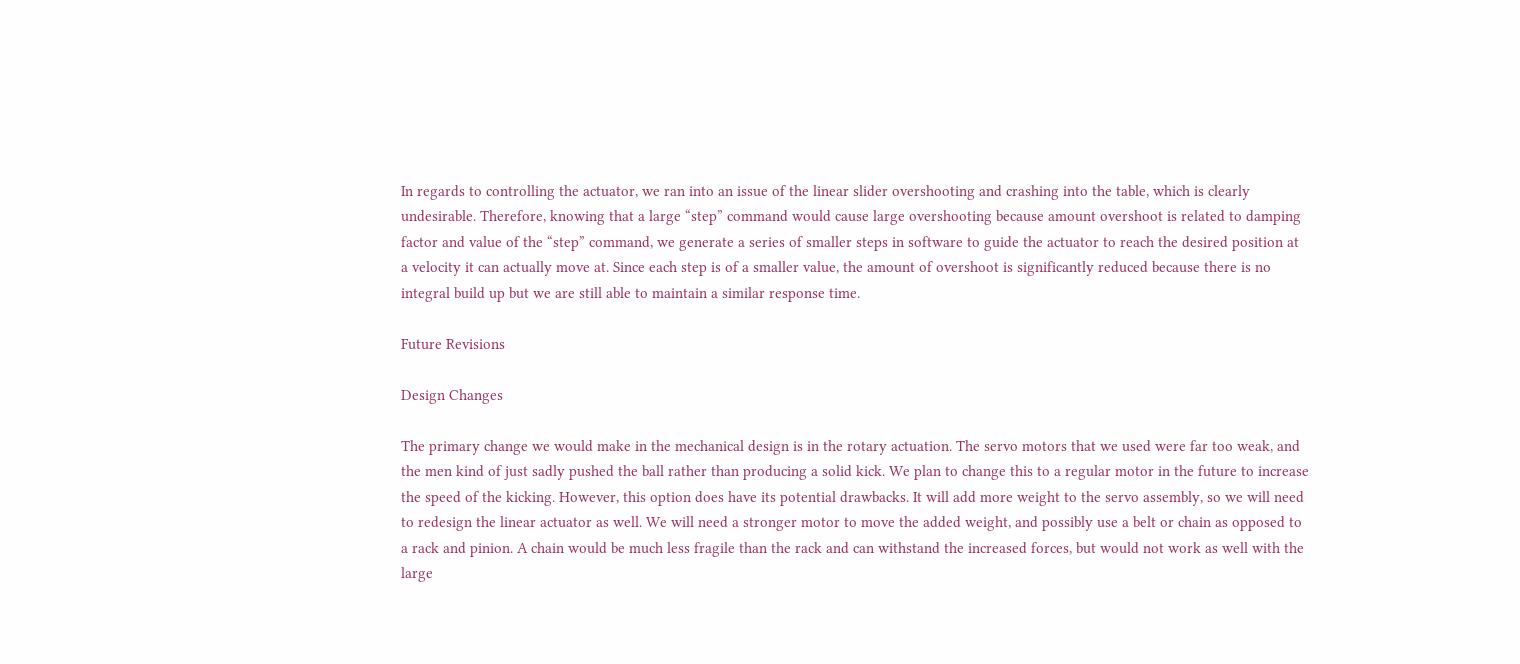In regards to controlling the actuator, we ran into an issue of the linear slider overshooting and crashing into the table, which is clearly undesirable. Therefore, knowing that a large “step” command would cause large overshooting because amount overshoot is related to damping factor and value of the “step” command, we generate a series of smaller steps in software to guide the actuator to reach the desired position at a velocity it can actually move at. Since each step is of a smaller value, the amount of overshoot is significantly reduced because there is no integral build up but we are still able to maintain a similar response time.

Future Revisions

Design Changes

The primary change we would make in the mechanical design is in the rotary actuation. The servo motors that we used were far too weak, and the men kind of just sadly pushed the ball rather than producing a solid kick. We plan to change this to a regular motor in the future to increase the speed of the kicking. However, this option does have its potential drawbacks. It will add more weight to the servo assembly, so we will need to redesign the linear actuator as well. We will need a stronger motor to move the added weight, and possibly use a belt or chain as opposed to a rack and pinion. A chain would be much less fragile than the rack and can withstand the increased forces, but would not work as well with the large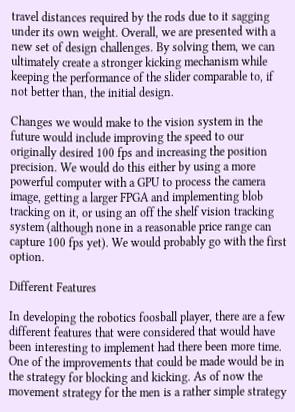travel distances required by the rods due to it sagging under its own weight. Overall, we are presented with a new set of design challenges. By solving them, we can ultimately create a stronger kicking mechanism while keeping the performance of the slider comparable to, if not better than, the initial design.

Changes we would make to the vision system in the future would include improving the speed to our originally desired 100 fps and increasing the position precision. We would do this either by using a more powerful computer with a GPU to process the camera image, getting a larger FPGA and implementing blob tracking on it, or using an off the shelf vision tracking system (although none in a reasonable price range can capture 100 fps yet). We would probably go with the first option.

Different Features

In developing the robotics foosball player, there are a few different features that were considered that would have been interesting to implement had there been more time. One of the improvements that could be made would be in the strategy for blocking and kicking. As of now the movement strategy for the men is a rather simple strategy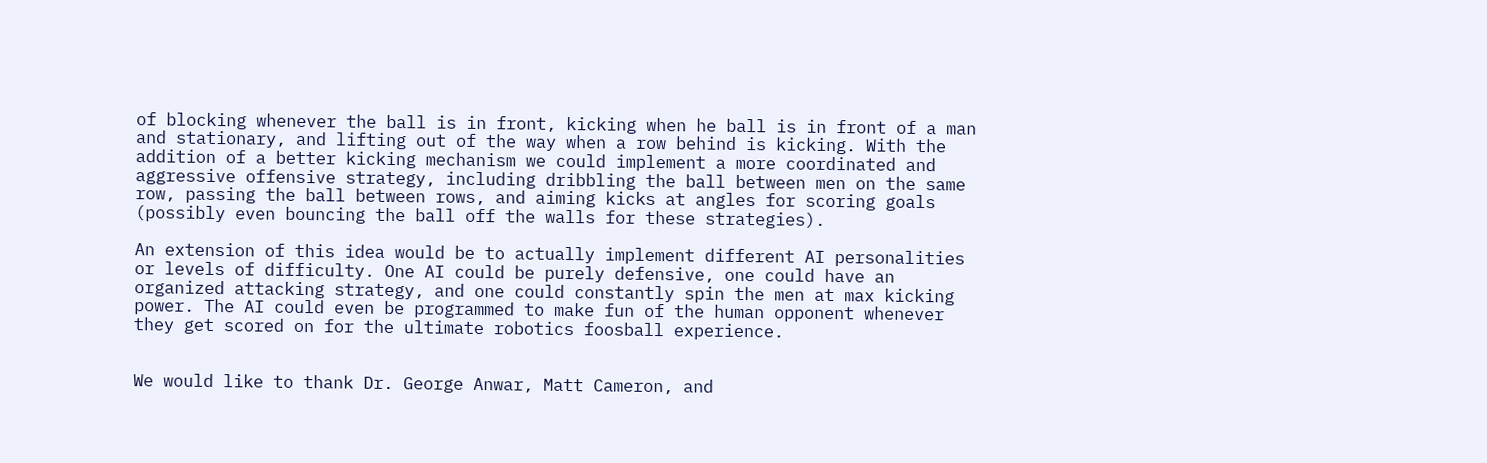of blocking whenever the ball is in front, kicking when he ball is in front of a man and stationary, and lifting out of the way when a row behind is kicking. With the addition of a better kicking mechanism we could implement a more coordinated and aggressive offensive strategy, including dribbling the ball between men on the same row, passing the ball between rows, and aiming kicks at angles for scoring goals (possibly even bouncing the ball off the walls for these strategies).

An extension of this idea would be to actually implement different AI personalities or levels of difficulty. One AI could be purely defensive, one could have an organized attacking strategy, and one could constantly spin the men at max kicking power. The AI could even be programmed to make fun of the human opponent whenever they get scored on for the ultimate robotics foosball experience.


We would like to thank Dr. George Anwar, Matt Cameron, and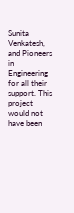Sunita Venkatesh, and Pioneers in Engineering for all their support. This project would not have been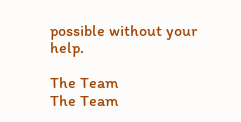possible without your help.

The Team
The Team